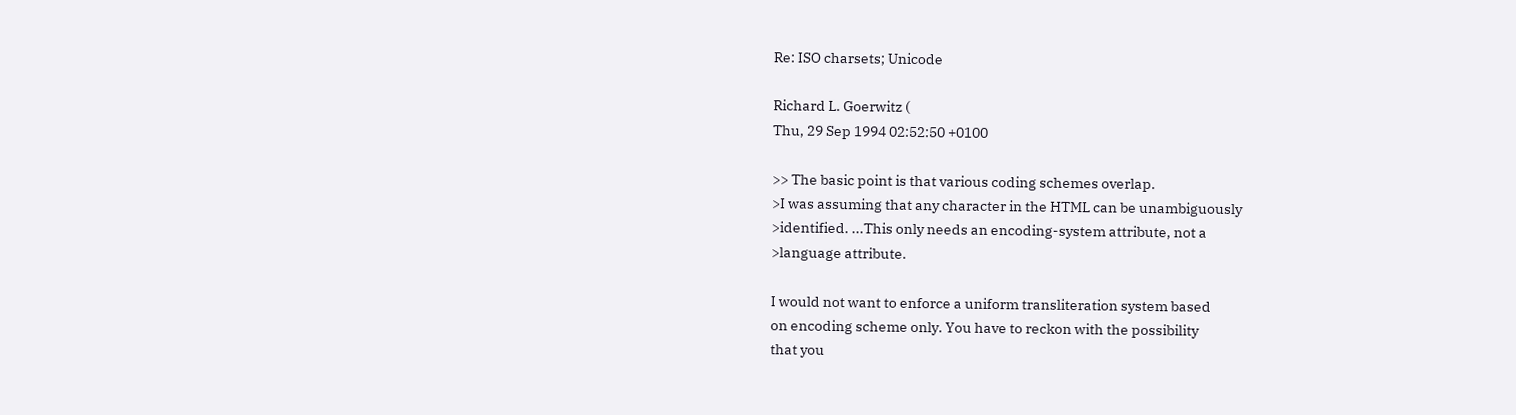Re: ISO charsets; Unicode

Richard L. Goerwitz (
Thu, 29 Sep 1994 02:52:50 +0100

>> The basic point is that various coding schemes overlap.
>I was assuming that any character in the HTML can be unambiguously
>identified. ...This only needs an encoding-system attribute, not a
>language attribute.

I would not want to enforce a uniform transliteration system based
on encoding scheme only. You have to reckon with the possibility
that you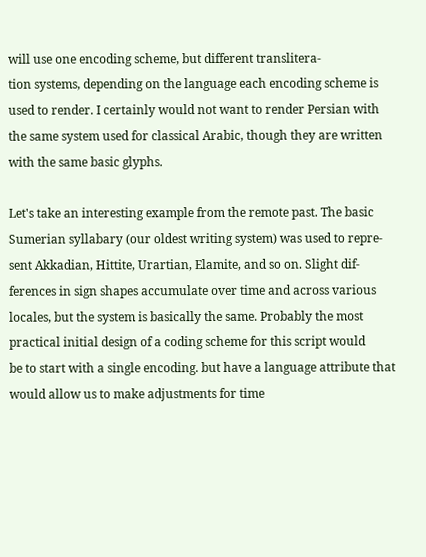will use one encoding scheme, but different translitera-
tion systems, depending on the language each encoding scheme is
used to render. I certainly would not want to render Persian with
the same system used for classical Arabic, though they are written
with the same basic glyphs.

Let's take an interesting example from the remote past. The basic
Sumerian syllabary (our oldest writing system) was used to repre-
sent Akkadian, Hittite, Urartian, Elamite, and so on. Slight dif-
ferences in sign shapes accumulate over time and across various
locales, but the system is basically the same. Probably the most
practical initial design of a coding scheme for this script would
be to start with a single encoding. but have a language attribute that
would allow us to make adjustments for time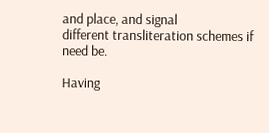and place, and signal
different transliteration schemes if need be.

Having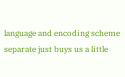language and encoding scheme separate just buys us a little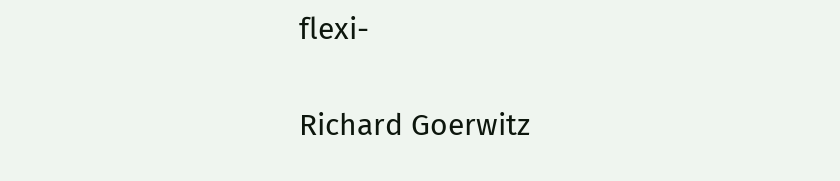flexi-

Richard Goerwitz